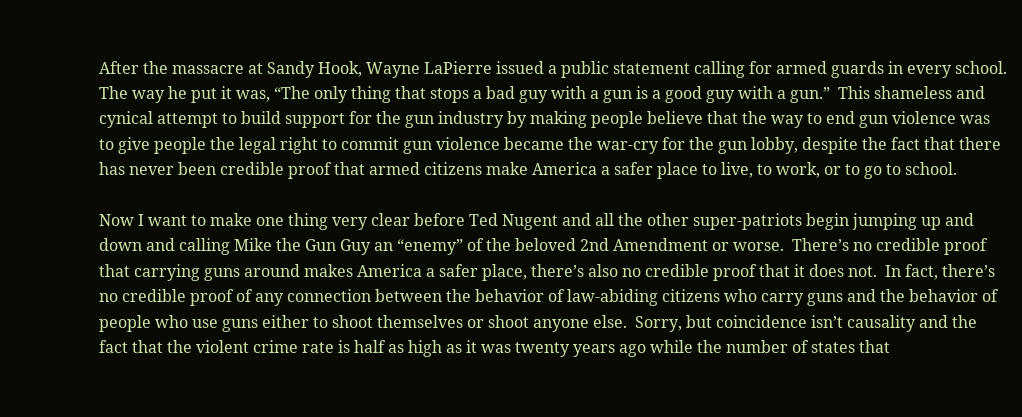After the massacre at Sandy Hook, Wayne LaPierre issued a public statement calling for armed guards in every school.  The way he put it was, “The only thing that stops a bad guy with a gun is a good guy with a gun.”  This shameless and cynical attempt to build support for the gun industry by making people believe that the way to end gun violence was to give people the legal right to commit gun violence became the war-cry for the gun lobby, despite the fact that there has never been credible proof that armed citizens make America a safer place to live, to work, or to go to school.

Now I want to make one thing very clear before Ted Nugent and all the other super-patriots begin jumping up and down and calling Mike the Gun Guy an “enemy” of the beloved 2nd Amendment or worse.  There’s no credible proof that carrying guns around makes America a safer place, there’s also no credible proof that it does not.  In fact, there’s no credible proof of any connection between the behavior of law-abiding citizens who carry guns and the behavior of people who use guns either to shoot themselves or shoot anyone else.  Sorry, but coincidence isn’t causality and the fact that the violent crime rate is half as high as it was twenty years ago while the number of states that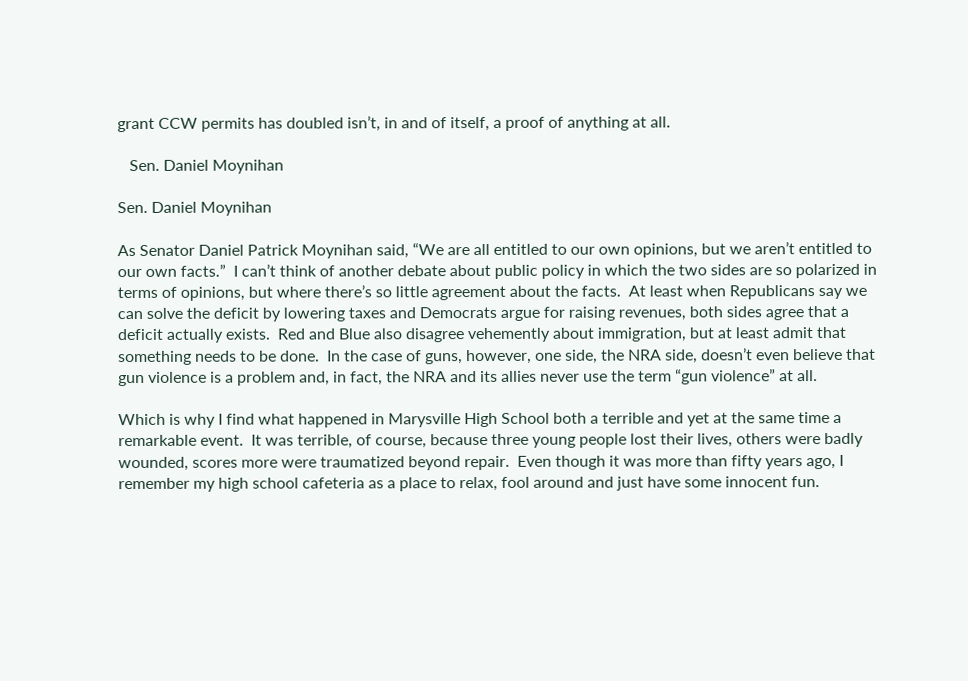grant CCW permits has doubled isn’t, in and of itself, a proof of anything at all.

   Sen. Daniel Moynihan

Sen. Daniel Moynihan

As Senator Daniel Patrick Moynihan said, “We are all entitled to our own opinions, but we aren’t entitled to our own facts.”  I can’t think of another debate about public policy in which the two sides are so polarized in terms of opinions, but where there’s so little agreement about the facts.  At least when Republicans say we can solve the deficit by lowering taxes and Democrats argue for raising revenues, both sides agree that a deficit actually exists.  Red and Blue also disagree vehemently about immigration, but at least admit that something needs to be done.  In the case of guns, however, one side, the NRA side, doesn’t even believe that gun violence is a problem and, in fact, the NRA and its allies never use the term “gun violence” at all.

Which is why I find what happened in Marysville High School both a terrible and yet at the same time a remarkable event.  It was terrible, of course, because three young people lost their lives, others were badly wounded, scores more were traumatized beyond repair.  Even though it was more than fifty years ago, I remember my high school cafeteria as a place to relax, fool around and just have some innocent fun.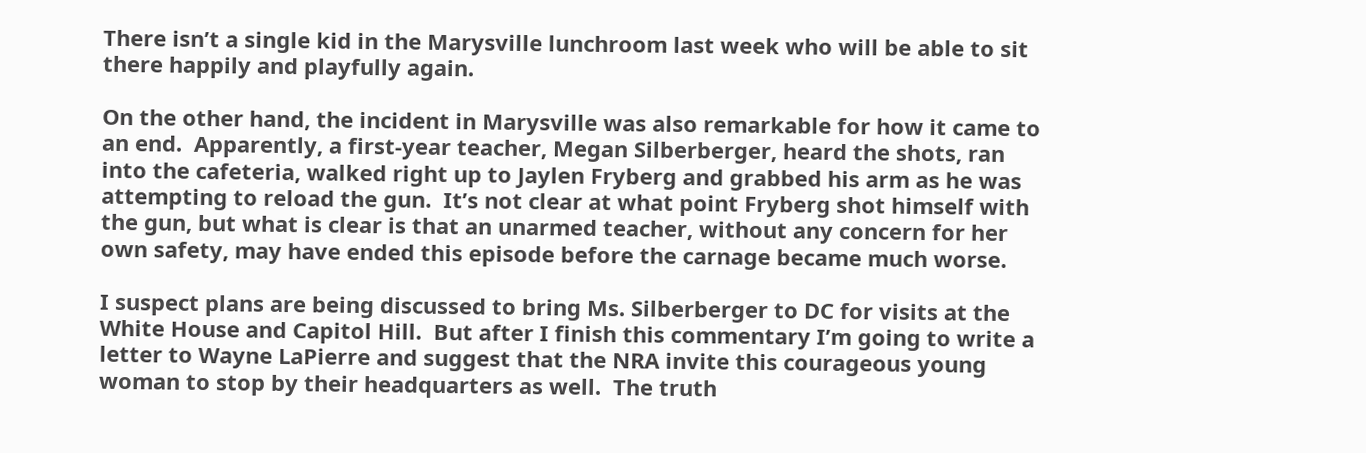There isn’t a single kid in the Marysville lunchroom last week who will be able to sit there happily and playfully again.

On the other hand, the incident in Marysville was also remarkable for how it came to an end.  Apparently, a first-year teacher, Megan Silberberger, heard the shots, ran into the cafeteria, walked right up to Jaylen Fryberg and grabbed his arm as he was attempting to reload the gun.  It’s not clear at what point Fryberg shot himself with the gun, but what is clear is that an unarmed teacher, without any concern for her own safety, may have ended this episode before the carnage became much worse.

I suspect plans are being discussed to bring Ms. Silberberger to DC for visits at the White House and Capitol Hill.  But after I finish this commentary I’m going to write a letter to Wayne LaPierre and suggest that the NRA invite this courageous young woman to stop by their headquarters as well.  The truth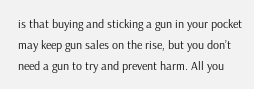is that buying and sticking a gun in your pocket may keep gun sales on the rise, but you don’t need a gun to try and prevent harm. All you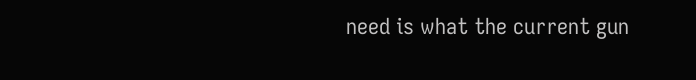need is what the current gun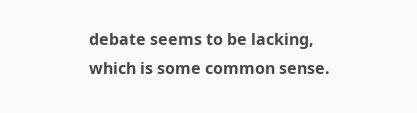debate seems to be lacking, which is some common sense.